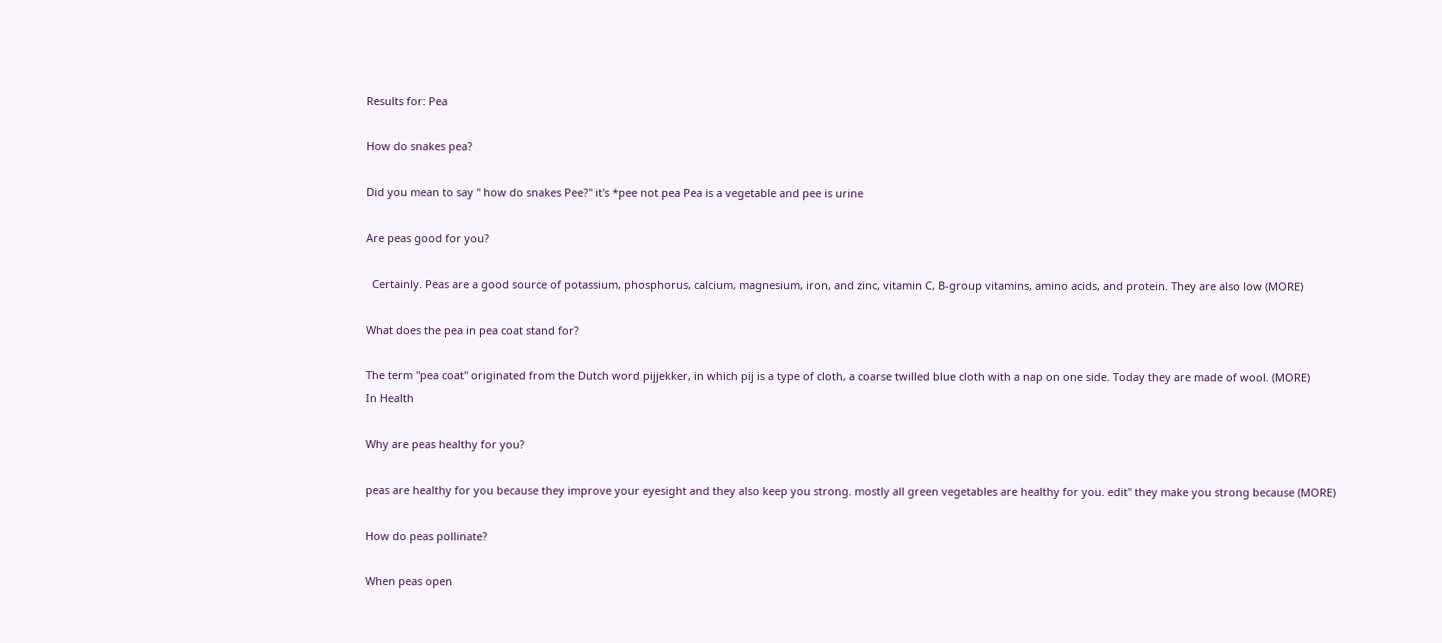Results for: Pea

How do snakes pea?

Did you mean to say " how do snakes Pee?" it's *pee not pea Pea is a vegetable and pee is urine

Are peas good for you?

  Certainly. Peas are a good source of potassium, phosphorus, calcium, magnesium, iron, and zinc, vitamin C, B-group vitamins, amino acids, and protein. They are also low (MORE)

What does the pea in pea coat stand for?

The term "pea coat" originated from the Dutch word pijjekker, in which pij is a type of cloth, a coarse twilled blue cloth with a nap on one side. Today they are made of wool. (MORE)
In Health

Why are peas healthy for you?

peas are healthy for you because they improve your eyesight and they also keep you strong. mostly all green vegetables are healthy for you. edit" they make you strong because (MORE)

How do peas pollinate?

When peas open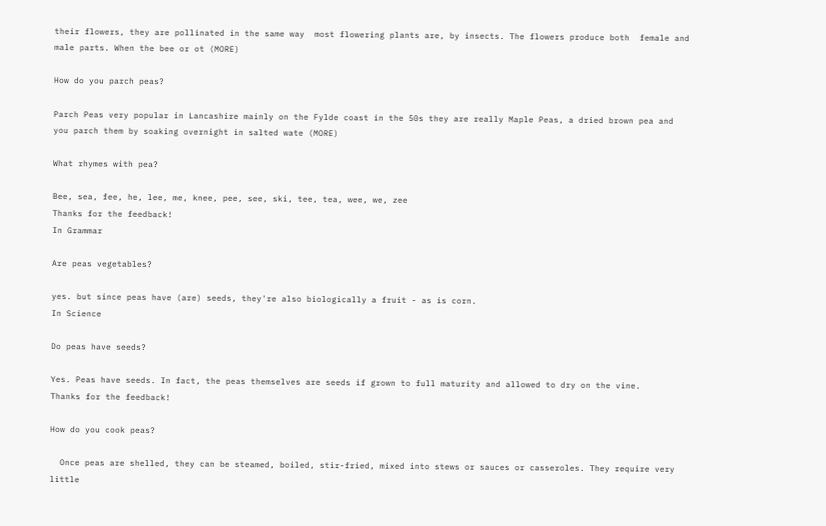their flowers, they are pollinated in the same way  most flowering plants are, by insects. The flowers produce both  female and male parts. When the bee or ot (MORE)

How do you parch peas?

Parch Peas very popular in Lancashire mainly on the Fylde coast in the 50s they are really Maple Peas, a dried brown pea and you parch them by soaking overnight in salted wate (MORE)

What rhymes with pea?

Bee, sea, fee, he, lee, me, knee, pee, see, ski, tee, tea, wee, we, zee
Thanks for the feedback!
In Grammar

Are peas vegetables?

yes. but since peas have (are) seeds, they're also biologically a fruit - as is corn.
In Science

Do peas have seeds?

Yes. Peas have seeds. In fact, the peas themselves are seeds if grown to full maturity and allowed to dry on the vine.
Thanks for the feedback!

How do you cook peas?

  Once peas are shelled, they can be steamed, boiled, stir-fried, mixed into stews or sauces or casseroles. They require very little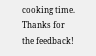cooking time.
Thanks for the feedback!